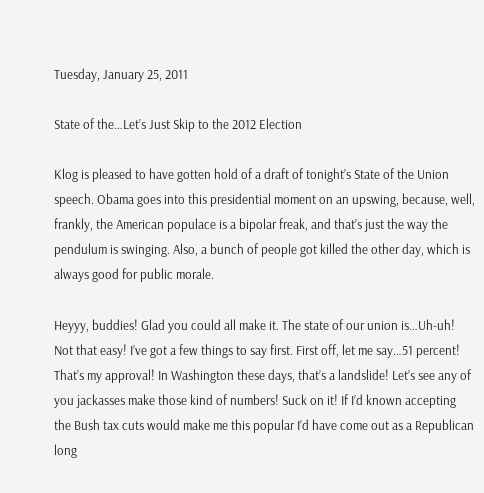Tuesday, January 25, 2011

State of the…Let’s Just Skip to the 2012 Election

Klog is pleased to have gotten hold of a draft of tonight’s State of the Union speech. Obama goes into this presidential moment on an upswing, because, well, frankly, the American populace is a bipolar freak, and that’s just the way the pendulum is swinging. Also, a bunch of people got killed the other day, which is always good for public morale.

Heyyy, buddies! Glad you could all make it. The state of our union is…Uh-uh! Not that easy! I’ve got a few things to say first. First off, let me say…51 percent! That’s my approval! In Washington these days, that’s a landslide! Let’s see any of you jackasses make those kind of numbers! Suck on it! If I’d known accepting the Bush tax cuts would make me this popular I’d have come out as a Republican long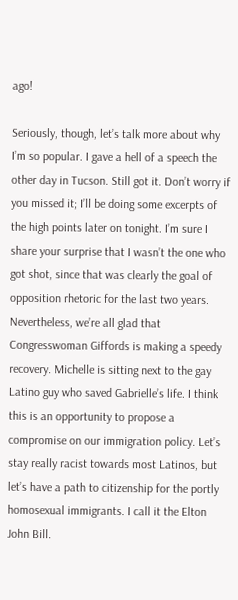ago!

Seriously, though, let’s talk more about why I’m so popular. I gave a hell of a speech the other day in Tucson. Still got it. Don’t worry if you missed it; I’ll be doing some excerpts of the high points later on tonight. I’m sure I share your surprise that I wasn’t the one who got shot, since that was clearly the goal of opposition rhetoric for the last two years. Nevertheless, we’re all glad that Congresswoman Giffords is making a speedy recovery. Michelle is sitting next to the gay Latino guy who saved Gabrielle’s life. I think this is an opportunity to propose a compromise on our immigration policy. Let’s stay really racist towards most Latinos, but let’s have a path to citizenship for the portly homosexual immigrants. I call it the Elton John Bill.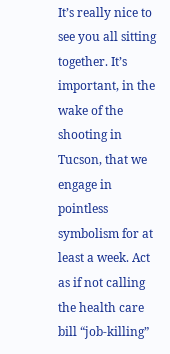It’s really nice to see you all sitting together. It’s important, in the wake of the shooting in Tucson, that we engage in pointless symbolism for at least a week. Act as if not calling the health care bill “job-killing”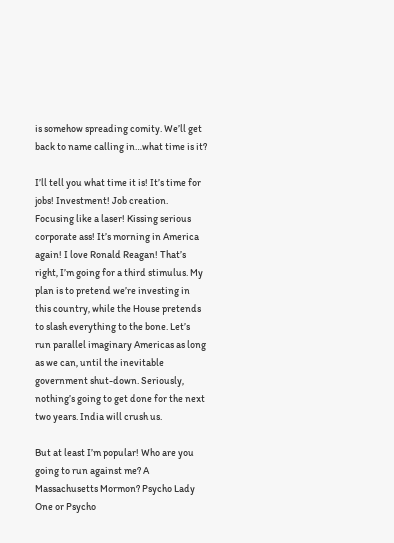is somehow spreading comity. We’ll get back to name calling in…what time is it?

I’ll tell you what time it is! It’s time for jobs! Investment! Job creation. Focusing like a laser! Kissing serious corporate ass! It’s morning in America again! I love Ronald Reagan! That’s right, I’m going for a third stimulus. My plan is to pretend we’re investing in this country, while the House pretends to slash everything to the bone. Let’s run parallel imaginary Americas as long as we can, until the inevitable government shut-down. Seriously, nothing’s going to get done for the next two years. India will crush us.

But at least I’m popular! Who are you going to run against me? A Massachusetts Mormon? Psycho Lady One or Psycho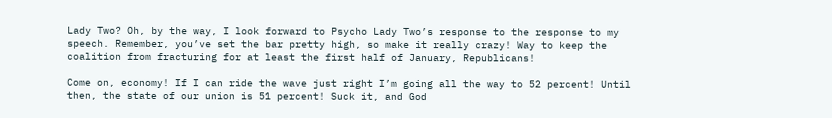Lady Two? Oh, by the way, I look forward to Psycho Lady Two’s response to the response to my speech. Remember, you’ve set the bar pretty high, so make it really crazy! Way to keep the coalition from fracturing for at least the first half of January, Republicans!

Come on, economy! If I can ride the wave just right I’m going all the way to 52 percent! Until then, the state of our union is 51 percent! Suck it, and God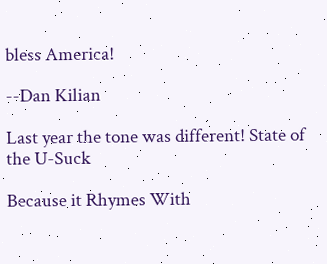bless America!

--Dan Kilian

Last year the tone was different! State of the U-Suck

Because it Rhymes With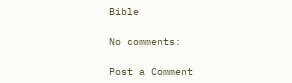Bible

No comments:

Post a Comment